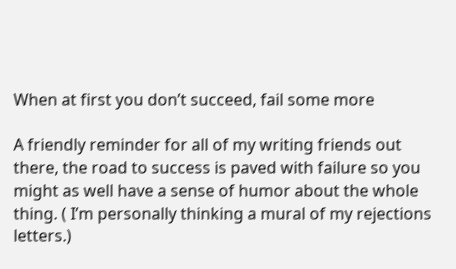When at first you don’t succeed, fail some more

A friendly reminder for all of my writing friends out there, the road to success is paved with failure so you might as well have a sense of humor about the whole thing. ( I’m personally thinking a mural of my rejections letters.)